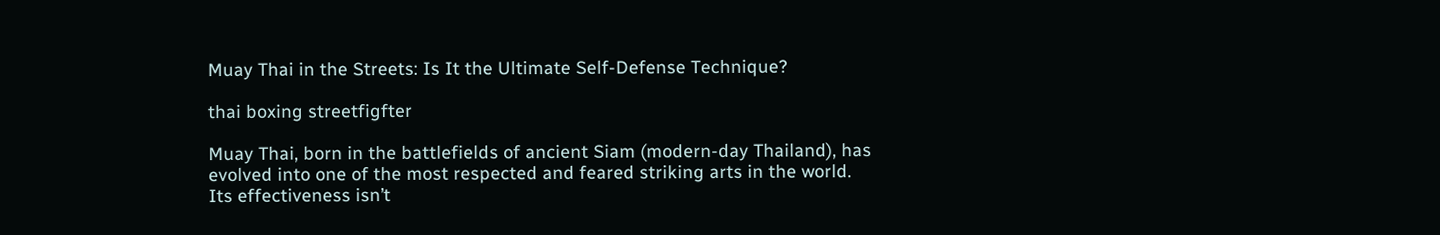Muay Thai in the Streets: Is It the Ultimate Self-Defense Technique?

thai boxing streetfigfter

Muay Thai, born in the battlefields of ancient Siam (modern-day Thailand), has evolved into one of the most respected and feared striking arts in the world. Its effectiveness isn’t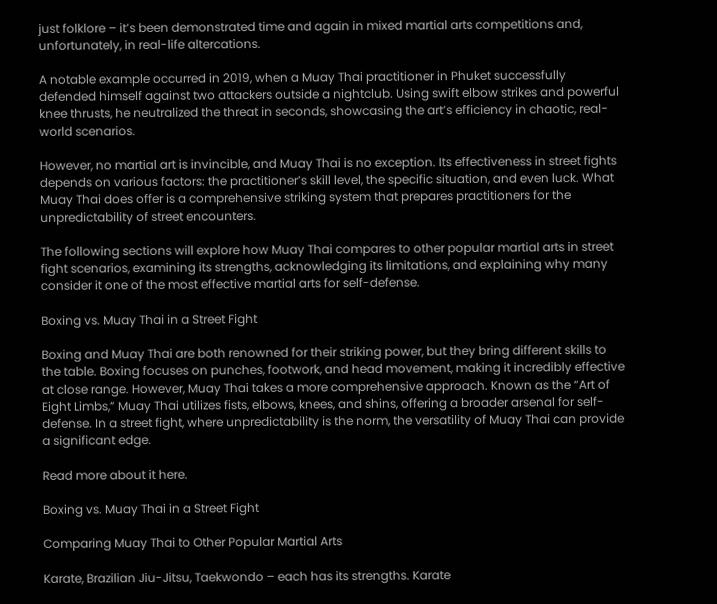just folklore – it’s been demonstrated time and again in mixed martial arts competitions and, unfortunately, in real-life altercations.

A notable example occurred in 2019, when a Muay Thai practitioner in Phuket successfully defended himself against two attackers outside a nightclub. Using swift elbow strikes and powerful knee thrusts, he neutralized the threat in seconds, showcasing the art’s efficiency in chaotic, real-world scenarios.

However, no martial art is invincible, and Muay Thai is no exception. Its effectiveness in street fights depends on various factors: the practitioner’s skill level, the specific situation, and even luck. What Muay Thai does offer is a comprehensive striking system that prepares practitioners for the unpredictability of street encounters.

The following sections will explore how Muay Thai compares to other popular martial arts in street fight scenarios, examining its strengths, acknowledging its limitations, and explaining why many consider it one of the most effective martial arts for self-defense.

Boxing vs. Muay Thai in a Street Fight

Boxing and Muay Thai are both renowned for their striking power, but they bring different skills to the table. Boxing focuses on punches, footwork, and head movement, making it incredibly effective at close range. However, Muay Thai takes a more comprehensive approach. Known as the “Art of Eight Limbs,” Muay Thai utilizes fists, elbows, knees, and shins, offering a broader arsenal for self-defense. In a street fight, where unpredictability is the norm, the versatility of Muay Thai can provide a significant edge.

Read more about it here.

Boxing vs. Muay Thai in a Street Fight

Comparing Muay Thai to Other Popular Martial Arts

Karate, Brazilian Jiu-Jitsu, Taekwondo – each has its strengths. Karate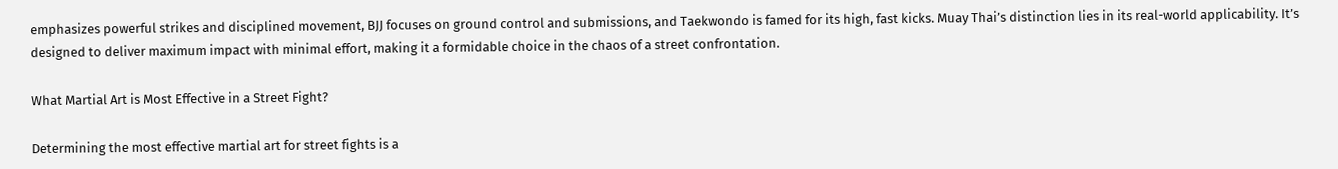emphasizes powerful strikes and disciplined movement, BJJ focuses on ground control and submissions, and Taekwondo is famed for its high, fast kicks. Muay Thai’s distinction lies in its real-world applicability. It’s designed to deliver maximum impact with minimal effort, making it a formidable choice in the chaos of a street confrontation.

What Martial Art is Most Effective in a Street Fight?

Determining the most effective martial art for street fights is a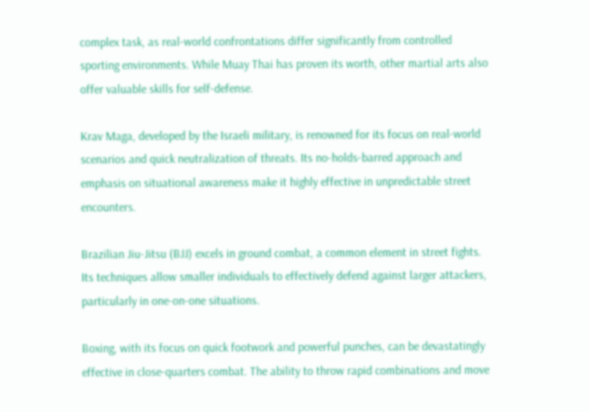complex task, as real-world confrontations differ significantly from controlled sporting environments. While Muay Thai has proven its worth, other martial arts also offer valuable skills for self-defense.

Krav Maga, developed by the Israeli military, is renowned for its focus on real-world scenarios and quick neutralization of threats. Its no-holds-barred approach and emphasis on situational awareness make it highly effective in unpredictable street encounters.

Brazilian Jiu-Jitsu (BJJ) excels in ground combat, a common element in street fights. Its techniques allow smaller individuals to effectively defend against larger attackers, particularly in one-on-one situations.

Boxing, with its focus on quick footwork and powerful punches, can be devastatingly effective in close-quarters combat. The ability to throw rapid combinations and move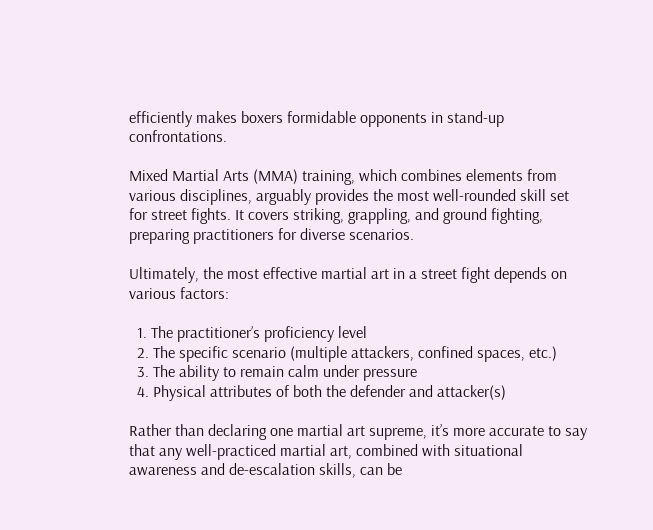efficiently makes boxers formidable opponents in stand-up confrontations.

Mixed Martial Arts (MMA) training, which combines elements from various disciplines, arguably provides the most well-rounded skill set for street fights. It covers striking, grappling, and ground fighting, preparing practitioners for diverse scenarios.

Ultimately, the most effective martial art in a street fight depends on various factors:

  1. The practitioner’s proficiency level
  2. The specific scenario (multiple attackers, confined spaces, etc.)
  3. The ability to remain calm under pressure
  4. Physical attributes of both the defender and attacker(s)

Rather than declaring one martial art supreme, it’s more accurate to say that any well-practiced martial art, combined with situational awareness and de-escalation skills, can be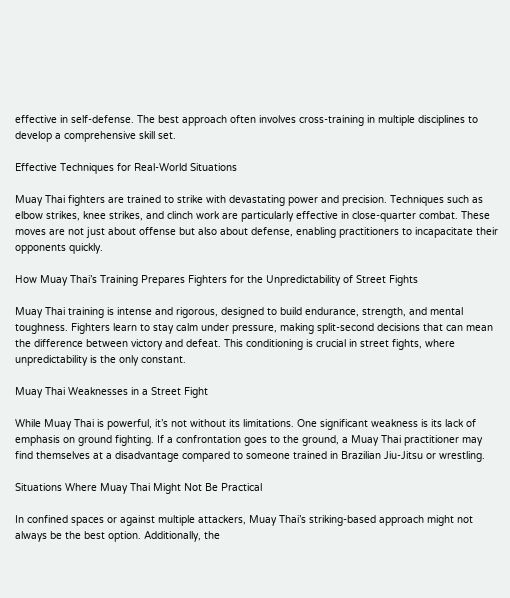effective in self-defense. The best approach often involves cross-training in multiple disciplines to develop a comprehensive skill set.

Effective Techniques for Real-World Situations

Muay Thai fighters are trained to strike with devastating power and precision. Techniques such as elbow strikes, knee strikes, and clinch work are particularly effective in close-quarter combat. These moves are not just about offense but also about defense, enabling practitioners to incapacitate their opponents quickly.

How Muay Thai’s Training Prepares Fighters for the Unpredictability of Street Fights

Muay Thai training is intense and rigorous, designed to build endurance, strength, and mental toughness. Fighters learn to stay calm under pressure, making split-second decisions that can mean the difference between victory and defeat. This conditioning is crucial in street fights, where unpredictability is the only constant.

Muay Thai Weaknesses in a Street Fight

While Muay Thai is powerful, it’s not without its limitations. One significant weakness is its lack of emphasis on ground fighting. If a confrontation goes to the ground, a Muay Thai practitioner may find themselves at a disadvantage compared to someone trained in Brazilian Jiu-Jitsu or wrestling.

Situations Where Muay Thai Might Not Be Practical

In confined spaces or against multiple attackers, Muay Thai’s striking-based approach might not always be the best option. Additionally, the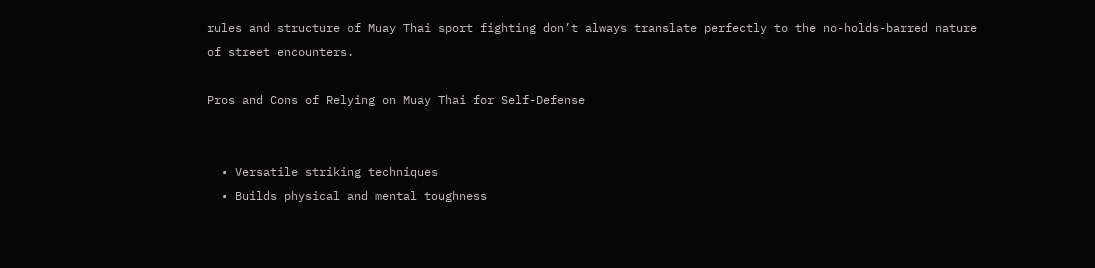rules and structure of Muay Thai sport fighting don’t always translate perfectly to the no-holds-barred nature of street encounters.

Pros and Cons of Relying on Muay Thai for Self-Defense


  • Versatile striking techniques
  • Builds physical and mental toughness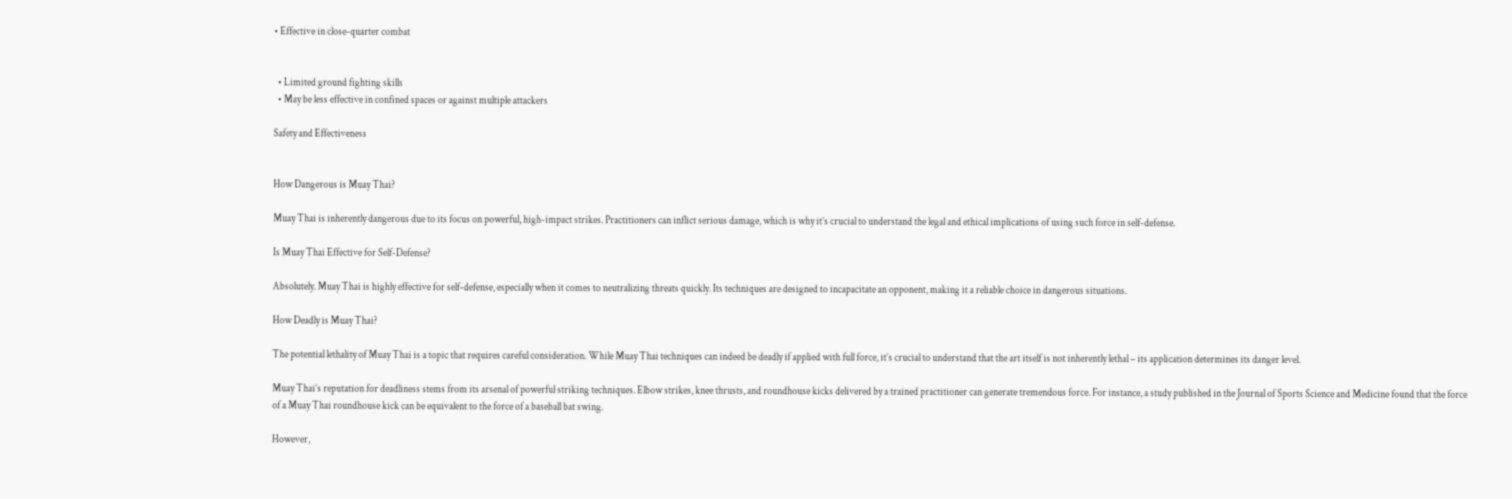• Effective in close-quarter combat


  • Limited ground fighting skills
  • May be less effective in confined spaces or against multiple attackers

Safety and Effectiveness


How Dangerous is Muay Thai?

Muay Thai is inherently dangerous due to its focus on powerful, high-impact strikes. Practitioners can inflict serious damage, which is why it’s crucial to understand the legal and ethical implications of using such force in self-defense.

Is Muay Thai Effective for Self-Defense?

Absolutely. Muay Thai is highly effective for self-defense, especially when it comes to neutralizing threats quickly. Its techniques are designed to incapacitate an opponent, making it a reliable choice in dangerous situations.

How Deadly is Muay Thai?

The potential lethality of Muay Thai is a topic that requires careful consideration. While Muay Thai techniques can indeed be deadly if applied with full force, it’s crucial to understand that the art itself is not inherently lethal – its application determines its danger level.

Muay Thai’s reputation for deadliness stems from its arsenal of powerful striking techniques. Elbow strikes, knee thrusts, and roundhouse kicks delivered by a trained practitioner can generate tremendous force. For instance, a study published in the Journal of Sports Science and Medicine found that the force of a Muay Thai roundhouse kick can be equivalent to the force of a baseball bat swing.

However,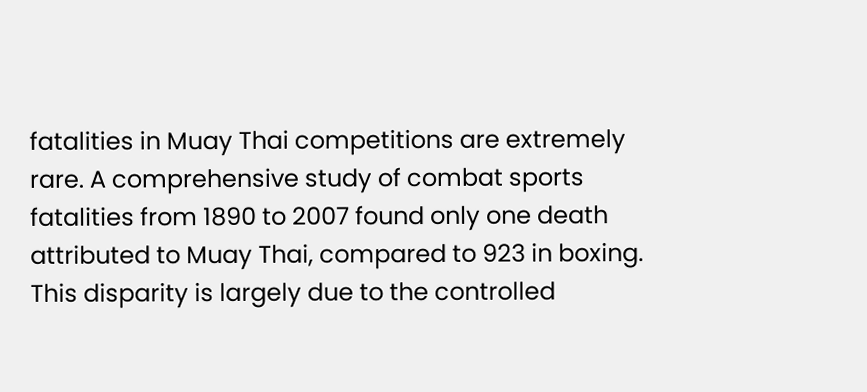fatalities in Muay Thai competitions are extremely rare. A comprehensive study of combat sports fatalities from 1890 to 2007 found only one death attributed to Muay Thai, compared to 923 in boxing. This disparity is largely due to the controlled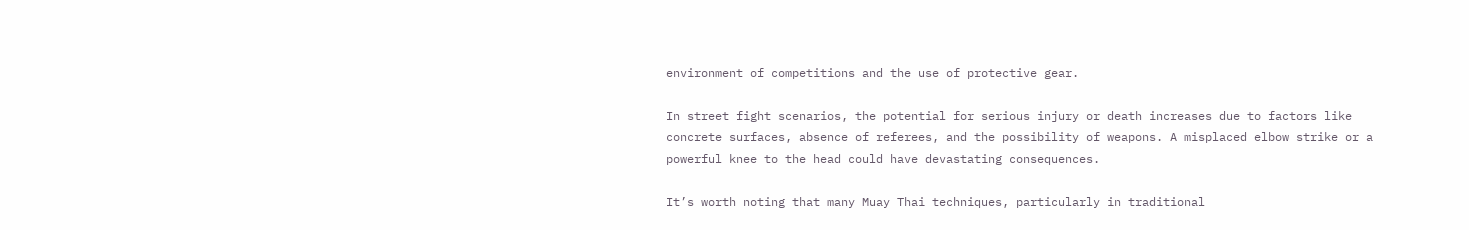environment of competitions and the use of protective gear.

In street fight scenarios, the potential for serious injury or death increases due to factors like concrete surfaces, absence of referees, and the possibility of weapons. A misplaced elbow strike or a powerful knee to the head could have devastating consequences.

It’s worth noting that many Muay Thai techniques, particularly in traditional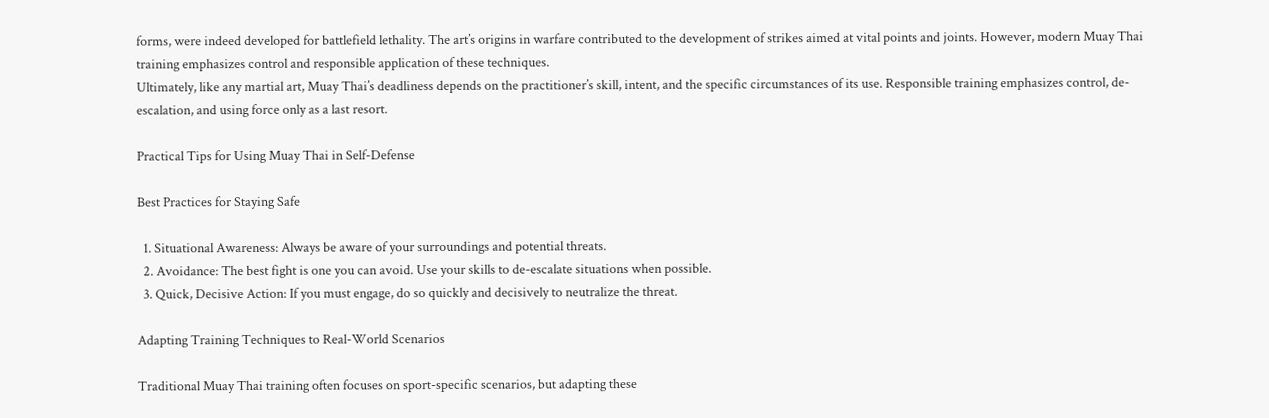forms, were indeed developed for battlefield lethality. The art’s origins in warfare contributed to the development of strikes aimed at vital points and joints. However, modern Muay Thai training emphasizes control and responsible application of these techniques.
Ultimately, like any martial art, Muay Thai’s deadliness depends on the practitioner’s skill, intent, and the specific circumstances of its use. Responsible training emphasizes control, de-escalation, and using force only as a last resort.

Practical Tips for Using Muay Thai in Self-Defense

Best Practices for Staying Safe

  1. Situational Awareness: Always be aware of your surroundings and potential threats.
  2. Avoidance: The best fight is one you can avoid. Use your skills to de-escalate situations when possible.
  3. Quick, Decisive Action: If you must engage, do so quickly and decisively to neutralize the threat.

Adapting Training Techniques to Real-World Scenarios

Traditional Muay Thai training often focuses on sport-specific scenarios, but adapting these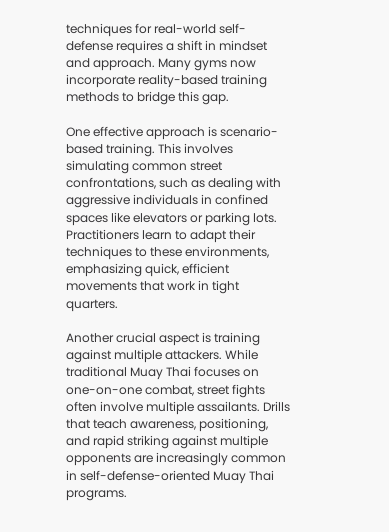techniques for real-world self-defense requires a shift in mindset and approach. Many gyms now incorporate reality-based training methods to bridge this gap.

One effective approach is scenario-based training. This involves simulating common street confrontations, such as dealing with aggressive individuals in confined spaces like elevators or parking lots. Practitioners learn to adapt their techniques to these environments, emphasizing quick, efficient movements that work in tight quarters.

Another crucial aspect is training against multiple attackers. While traditional Muay Thai focuses on one-on-one combat, street fights often involve multiple assailants. Drills that teach awareness, positioning, and rapid striking against multiple opponents are increasingly common in self-defense-oriented Muay Thai programs.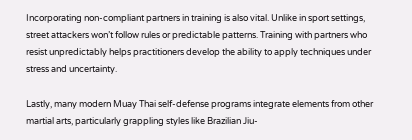Incorporating non-compliant partners in training is also vital. Unlike in sport settings, street attackers won’t follow rules or predictable patterns. Training with partners who resist unpredictably helps practitioners develop the ability to apply techniques under stress and uncertainty.

Lastly, many modern Muay Thai self-defense programs integrate elements from other martial arts, particularly grappling styles like Brazilian Jiu-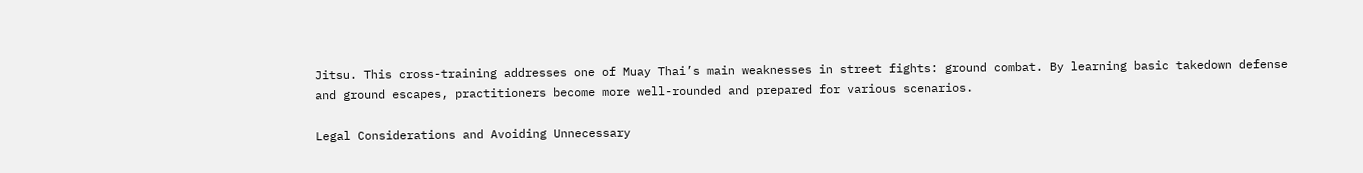Jitsu. This cross-training addresses one of Muay Thai’s main weaknesses in street fights: ground combat. By learning basic takedown defense and ground escapes, practitioners become more well-rounded and prepared for various scenarios.

Legal Considerations and Avoiding Unnecessary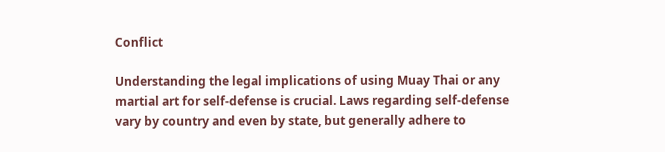Conflict

Understanding the legal implications of using Muay Thai or any martial art for self-defense is crucial. Laws regarding self-defense vary by country and even by state, but generally adhere to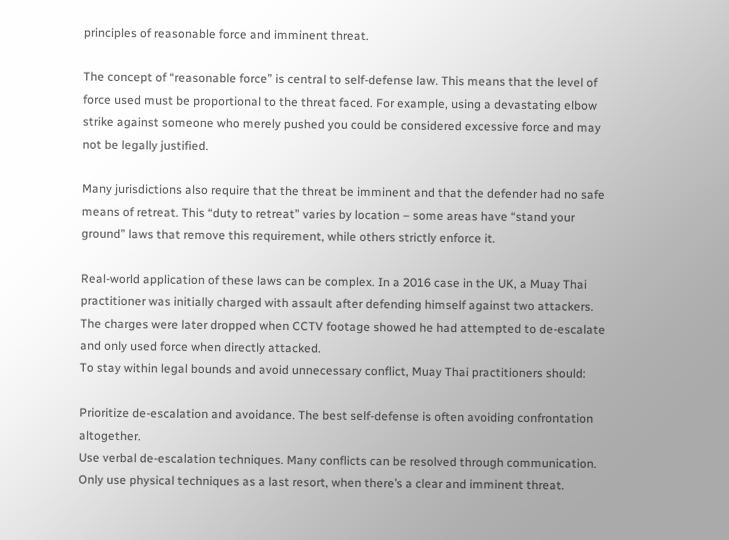principles of reasonable force and imminent threat.

The concept of “reasonable force” is central to self-defense law. This means that the level of force used must be proportional to the threat faced. For example, using a devastating elbow strike against someone who merely pushed you could be considered excessive force and may not be legally justified.

Many jurisdictions also require that the threat be imminent and that the defender had no safe means of retreat. This “duty to retreat” varies by location – some areas have “stand your ground” laws that remove this requirement, while others strictly enforce it.

Real-world application of these laws can be complex. In a 2016 case in the UK, a Muay Thai practitioner was initially charged with assault after defending himself against two attackers. The charges were later dropped when CCTV footage showed he had attempted to de-escalate and only used force when directly attacked.
To stay within legal bounds and avoid unnecessary conflict, Muay Thai practitioners should:

Prioritize de-escalation and avoidance. The best self-defense is often avoiding confrontation altogether.
Use verbal de-escalation techniques. Many conflicts can be resolved through communication.
Only use physical techniques as a last resort, when there’s a clear and imminent threat.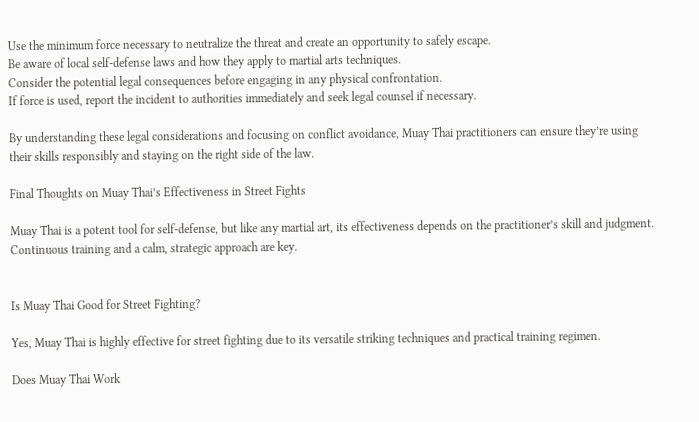Use the minimum force necessary to neutralize the threat and create an opportunity to safely escape.
Be aware of local self-defense laws and how they apply to martial arts techniques.
Consider the potential legal consequences before engaging in any physical confrontation.
If force is used, report the incident to authorities immediately and seek legal counsel if necessary.

By understanding these legal considerations and focusing on conflict avoidance, Muay Thai practitioners can ensure they’re using their skills responsibly and staying on the right side of the law.

Final Thoughts on Muay Thai’s Effectiveness in Street Fights

Muay Thai is a potent tool for self-defense, but like any martial art, its effectiveness depends on the practitioner’s skill and judgment. Continuous training and a calm, strategic approach are key.


Is Muay Thai Good for Street Fighting?

Yes, Muay Thai is highly effective for street fighting due to its versatile striking techniques and practical training regimen.

Does Muay Thai Work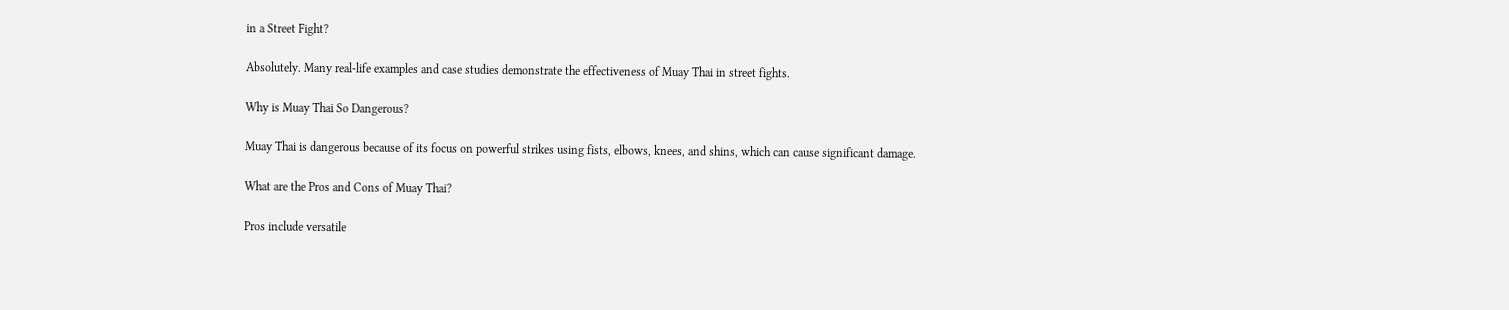in a Street Fight?

Absolutely. Many real-life examples and case studies demonstrate the effectiveness of Muay Thai in street fights.

Why is Muay Thai So Dangerous?

Muay Thai is dangerous because of its focus on powerful strikes using fists, elbows, knees, and shins, which can cause significant damage.

What are the Pros and Cons of Muay Thai?

Pros include versatile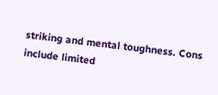striking and mental toughness. Cons include limited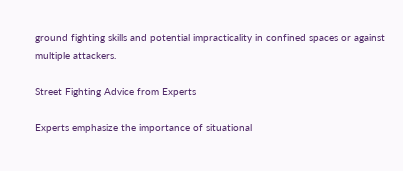ground fighting skills and potential impracticality in confined spaces or against multiple attackers.

Street Fighting Advice from Experts

Experts emphasize the importance of situational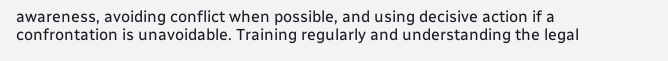awareness, avoiding conflict when possible, and using decisive action if a confrontation is unavoidable. Training regularly and understanding the legal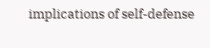implications of self-defense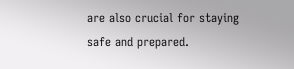are also crucial for staying safe and prepared.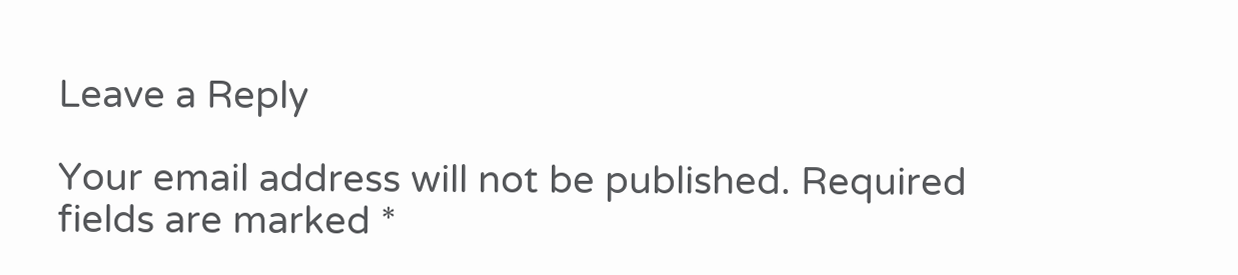Leave a Reply

Your email address will not be published. Required fields are marked *